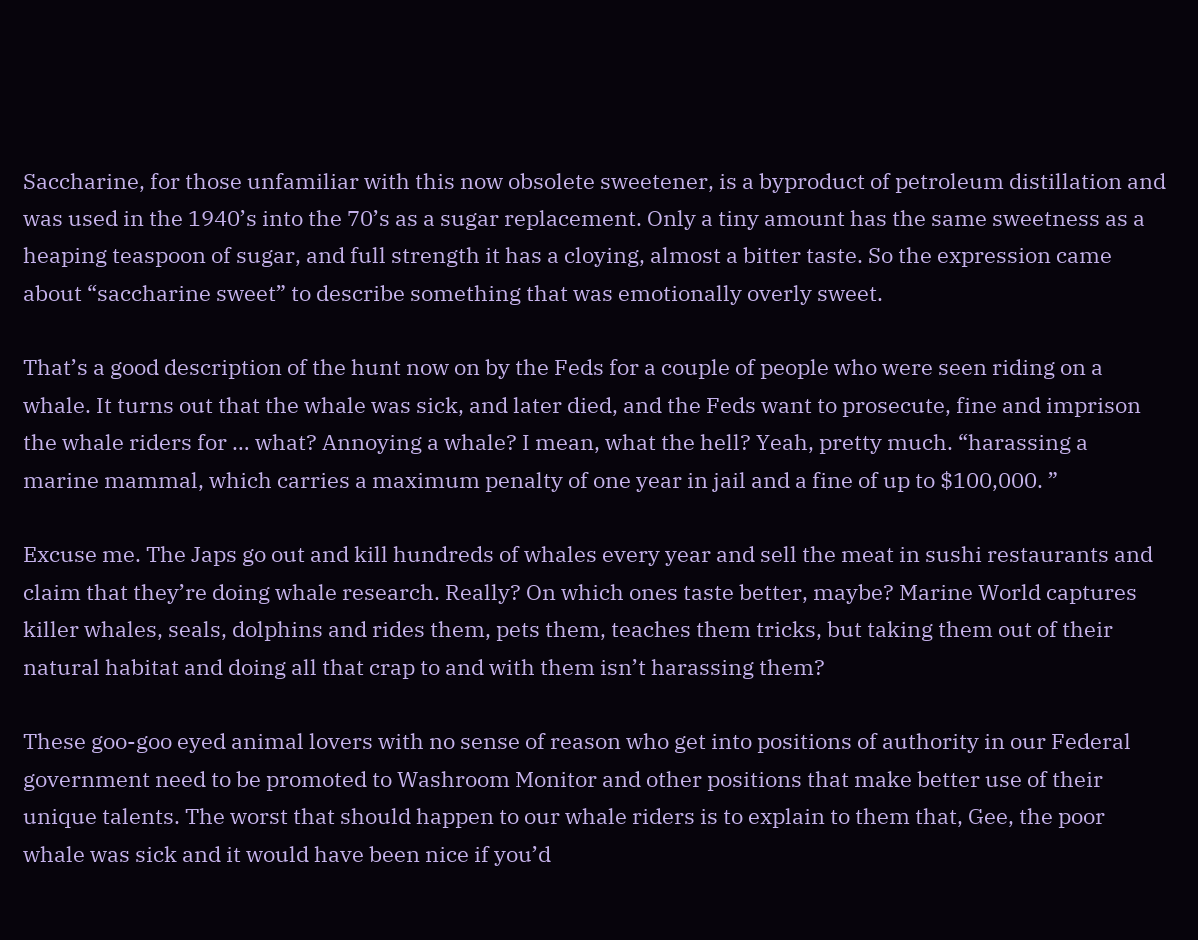Saccharine, for those unfamiliar with this now obsolete sweetener, is a byproduct of petroleum distillation and was used in the 1940’s into the 70’s as a sugar replacement. Only a tiny amount has the same sweetness as a heaping teaspoon of sugar, and full strength it has a cloying, almost a bitter taste. So the expression came about “saccharine sweet” to describe something that was emotionally overly sweet.

That’s a good description of the hunt now on by the Feds for a couple of people who were seen riding on a whale. It turns out that the whale was sick, and later died, and the Feds want to prosecute, fine and imprison the whale riders for … what? Annoying a whale? I mean, what the hell? Yeah, pretty much. “harassing a marine mammal, which carries a maximum penalty of one year in jail and a fine of up to $100,000. ”

Excuse me. The Japs go out and kill hundreds of whales every year and sell the meat in sushi restaurants and claim that they’re doing whale research. Really? On which ones taste better, maybe? Marine World captures killer whales, seals, dolphins and rides them, pets them, teaches them tricks, but taking them out of their natural habitat and doing all that crap to and with them isn’t harassing them?

These goo-goo eyed animal lovers with no sense of reason who get into positions of authority in our Federal government need to be promoted to Washroom Monitor and other positions that make better use of their unique talents. The worst that should happen to our whale riders is to explain to them that, Gee, the poor whale was sick and it would have been nice if you’d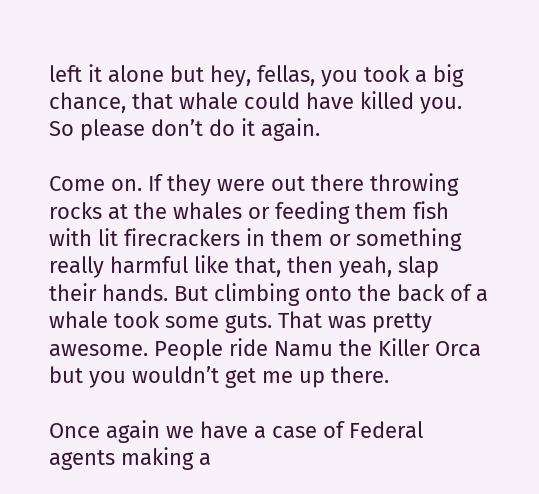left it alone but hey, fellas, you took a big chance, that whale could have killed you. So please don’t do it again.

Come on. If they were out there throwing rocks at the whales or feeding them fish with lit firecrackers in them or something really harmful like that, then yeah, slap their hands. But climbing onto the back of a whale took some guts. That was pretty awesome. People ride Namu the Killer Orca but you wouldn’t get me up there.

Once again we have a case of Federal agents making a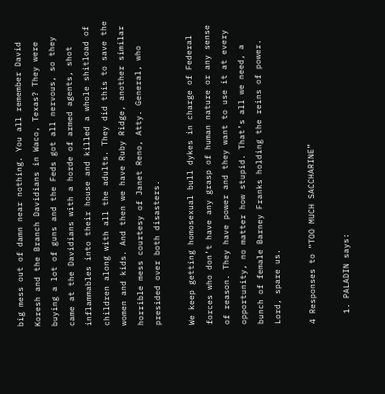big mess out of damn near nothing. You all remember David Koresh and the Branch Davidians in Waco, Texas? They were buying a lot of guns and the Feds got all nervous, so they came at the Davidians with a horde of armed agents, shot inflammables into their house and killed a whole shitload of children along with all the adults. They did this to save the women and kids. And then we have Ruby Ridge, another similar horrible mess courtesy of Janet Reno, Atty. General, who presided over both disasters.

We keep getting homosexual bull dykes in charge of Federal forces who don’t have any grasp of human nature or any sense of reason. They have power and they want to use it at every opportunity, no matter how stupid. That’s all we need, a bunch of female Barney Franks holding the reins of power. Lord, spare us.

4 Responses to “TOO MUCH SACCHARINE”

  1. PALADIN says: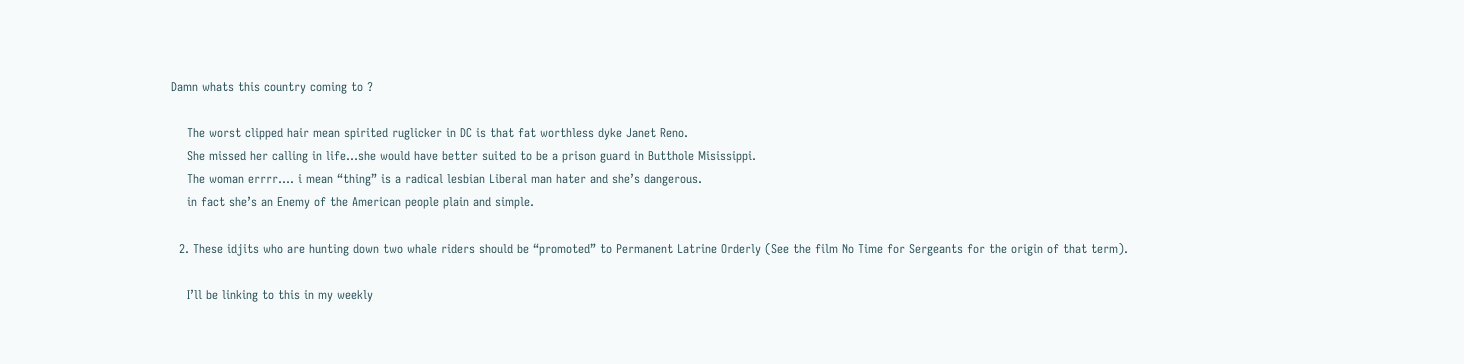Damn whats this country coming to ?

    The worst clipped hair mean spirited ruglicker in DC is that fat worthless dyke Janet Reno.
    She missed her calling in life…she would have better suited to be a prison guard in Butthole Misissippi.
    The woman errrr…. i mean “thing” is a radical lesbian Liberal man hater and she’s dangerous.
    in fact she’s an Enemy of the American people plain and simple.

  2. These idjits who are hunting down two whale riders should be “promoted” to Permanent Latrine Orderly (See the film No Time for Sergeants for the origin of that term).

    I’ll be linking to this in my weekly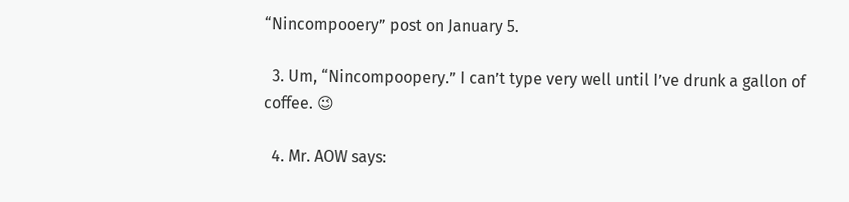“Nincompooery” post on January 5.

  3. Um, “Nincompoopery.” I can’t type very well until I’ve drunk a gallon of coffee. 😉

  4. Mr. AOW says: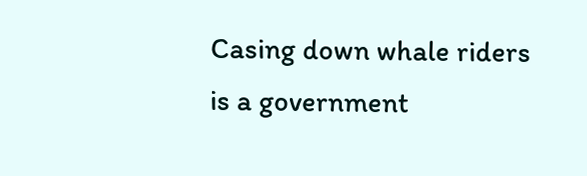Casing down whale riders is a government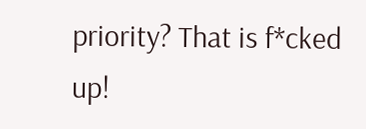priority? That is f*cked up!